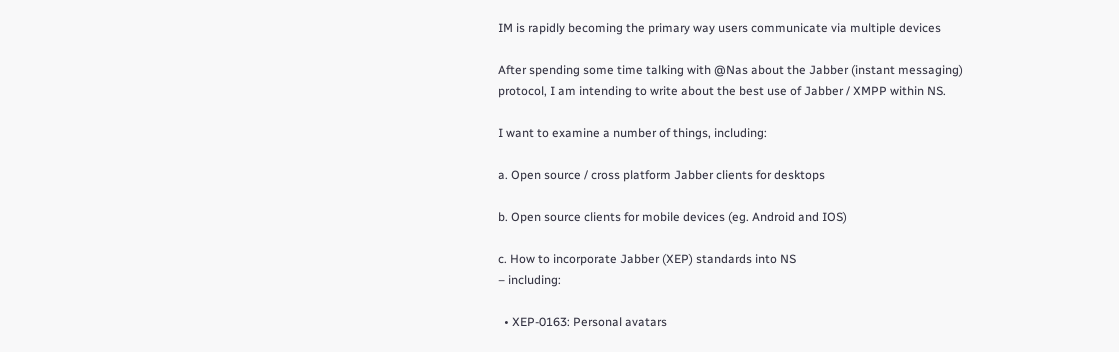IM is rapidly becoming the primary way users communicate via multiple devices

After spending some time talking with @Nas about the Jabber (instant messaging) protocol, I am intending to write about the best use of Jabber / XMPP within NS.

I want to examine a number of things, including:

a. Open source / cross platform Jabber clients for desktops

b. Open source clients for mobile devices (eg. Android and IOS)

c. How to incorporate Jabber (XEP) standards into NS
– including:

  • XEP-0163: Personal avatars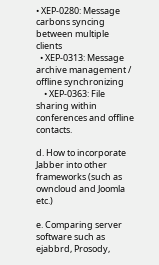• XEP-0280: Message carbons syncing between multiple clients
  • XEP-0313: Message archive management / offline synchronizing
    • XEP-0363: File sharing within conferences and offline contacts.

d. How to incorporate Jabber into other frameworks (such as owncloud and Joomla etc.)

e. Comparing server software such as ejabbrd, Prosody,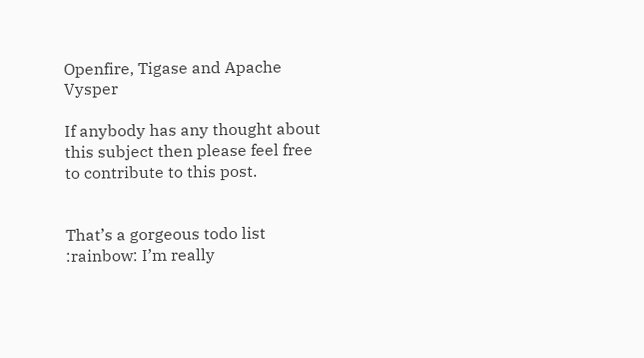Openfire, Tigase and Apache Vysper

If anybody has any thought about this subject then please feel free to contribute to this post.


That’s a gorgeous todo list :rainbow: I’m really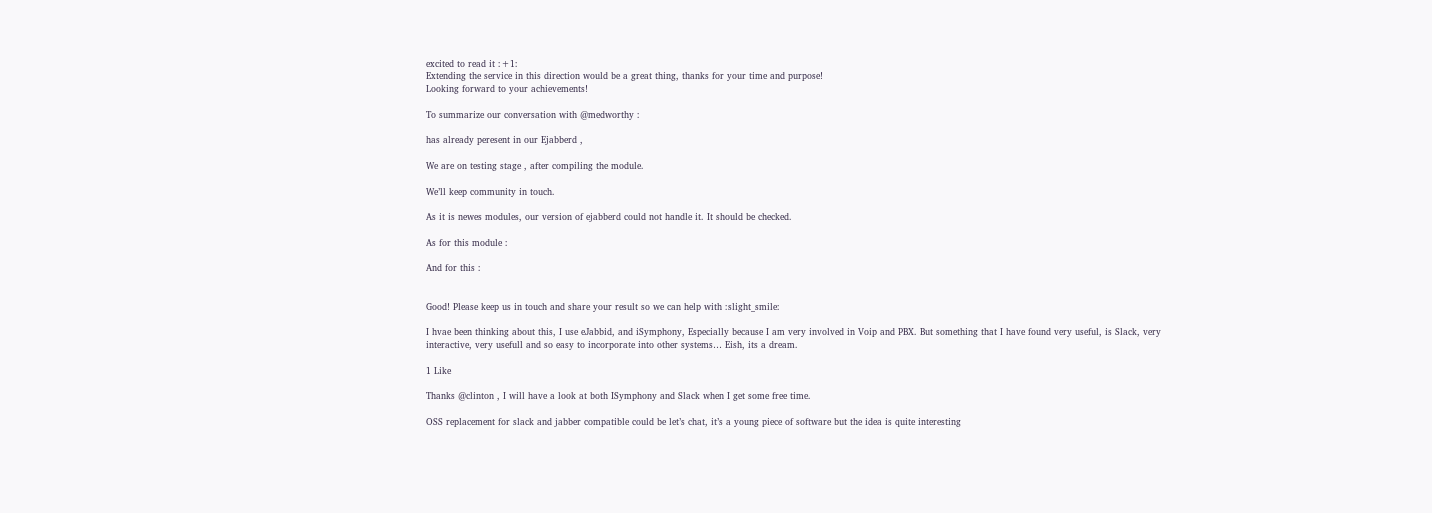excited to read it :+1:
Extending the service in this direction would be a great thing, thanks for your time and purpose!
Looking forward to your achievements!

To summarize our conversation with @medworthy :

has already peresent in our Ejabberd ,

We are on testing stage , after compiling the module.

We’ll keep community in touch.

As it is newes modules, our version of ejabberd could not handle it. It should be checked.

As for this module :

And for this :


Good! Please keep us in touch and share your result so we can help with :slight_smile:

I hvae been thinking about this, I use eJabbid, and iSymphony, Especially because I am very involved in Voip and PBX. But something that I have found very useful, is Slack, very interactive, very usefull and so easy to incorporate into other systems… Eish, its a dream.

1 Like

Thanks @clinton , I will have a look at both ISymphony and Slack when I get some free time.

OSS replacement for slack and jabber compatible could be let’s chat, it’s a young piece of software but the idea is quite interesting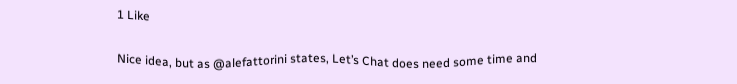1 Like

Nice idea, but as @alefattorini states, Let’s Chat does need some time and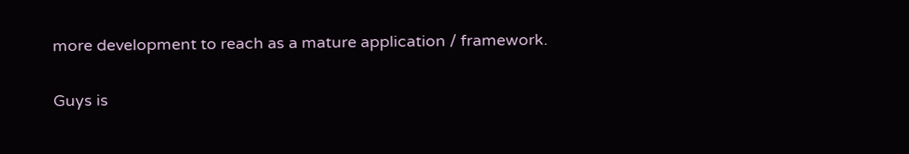more development to reach as a mature application / framework.

Guys is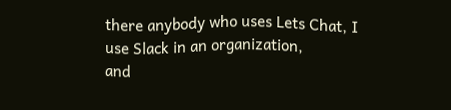there anybody who uses Lets Chat, I use Slack in an organization,
and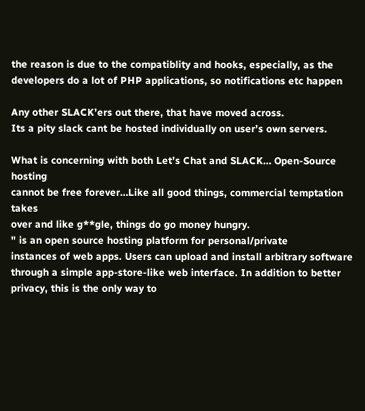the reason is due to the compatiblity and hooks, especially, as the
developers do a lot of PHP applications, so notifications etc happen

Any other SLACK’ers out there, that have moved across.
Its a pity slack cant be hosted individually on user’s own servers.

What is concerning with both Let’s Chat and SLACK… Open-Source hosting
cannot be free forever…Like all good things, commercial temptation takes
over and like g**gle, things do go money hungry.
" is an open source hosting platform for personal/private
instances of web apps. Users can upload and install arbitrary software
through a simple app-store-like web interface. In addition to better
privacy, this is the only way to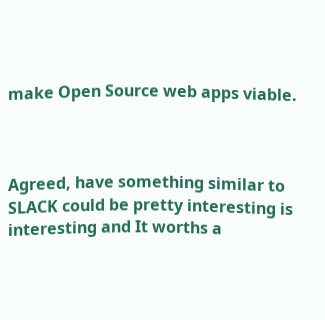make Open Source web apps viable.



Agreed, have something similar to SLACK could be pretty interesting is interesting and It worths a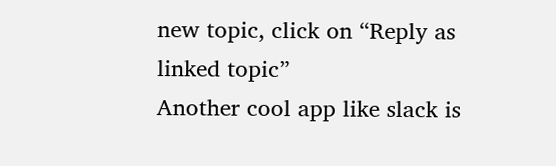new topic, click on “Reply as linked topic”
Another cool app like slack is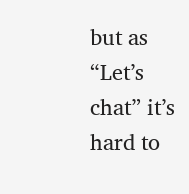but as “Let’s chat” it’s hard to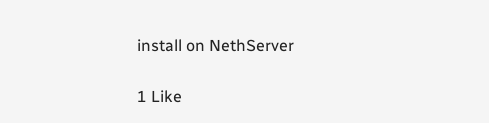install on NethServer

1 Like